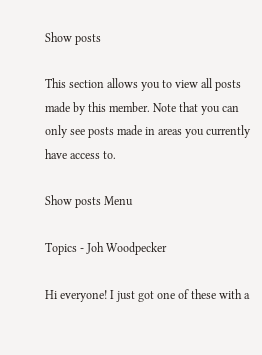Show posts

This section allows you to view all posts made by this member. Note that you can only see posts made in areas you currently have access to.

Show posts Menu

Topics - Joh Woodpecker

Hi everyone! I just got one of these with a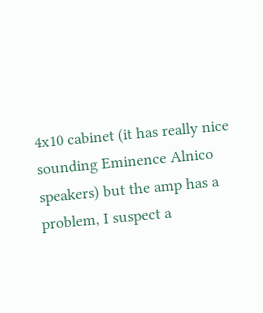4x10 cabinet (it has really nice sounding Eminence Alnico speakers) but the amp has a problem, I suspect a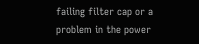failing filter cap or a problem in the power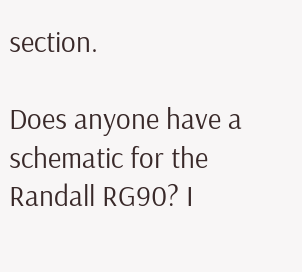section.

Does anyone have a schematic for the Randall RG90? I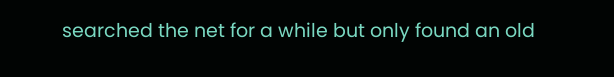searched the net for a while but only found an old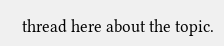thread here about the topic.